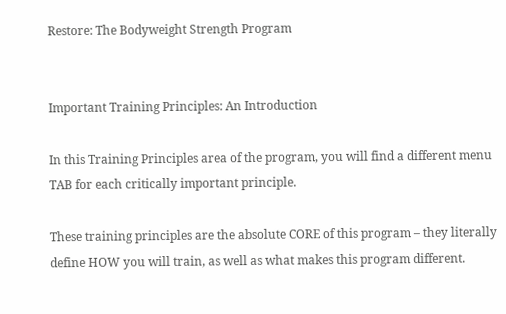Restore: The Bodyweight Strength Program


Important Training Principles: An Introduction

In this Training Principles area of the program, you will find a different menu TAB for each critically important principle.

These training principles are the absolute CORE of this program – they literally define HOW you will train, as well as what makes this program different.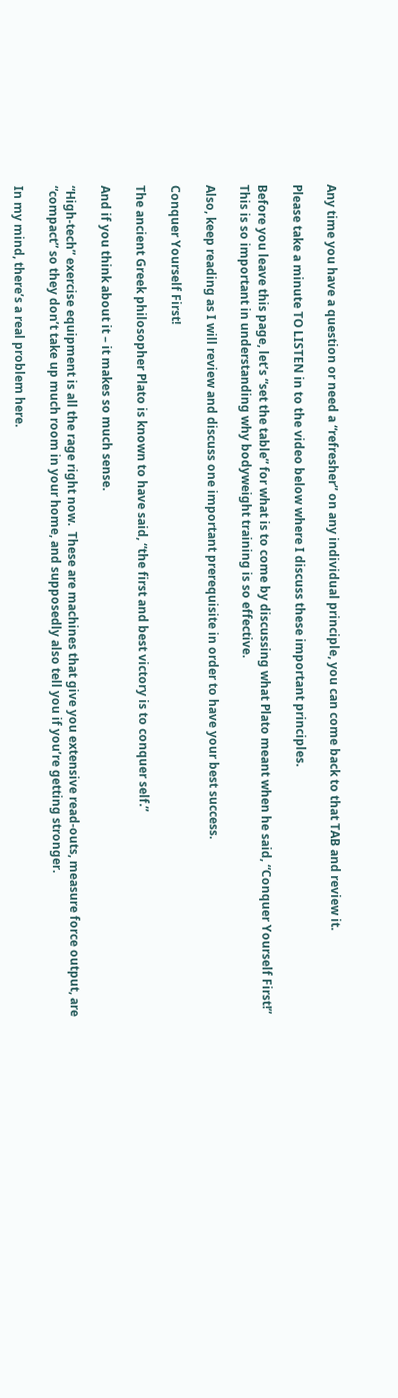Any time you have a question or need a “refresher” on any individual principle, you can come back to that TAB and review it.

Please take a minute TO LISTEN in to the video below where I discuss these important principles.

Before you leave this page, let’s “set the table” for what is to come by discussing what Plato meant when he said, “Conquer Yourself First!”  This is so important in understanding why bodyweight training is so effective.

Also, keep reading as I will review and discuss one important prerequisite in order to have your best success.

Conquer Yourself First!

The ancient Greek philosopher Plato is known to have said, “the first and best victory is to conquer self.”

And if you think about it – it makes so much sense.

“High-tech” exercise equipment is all the rage right now.  These are machines that give you extensive read-outs, measure force output, are “compact” so they don’t take up much room in your home, and supposedly also tell you if you’re getting stronger.

In my mind, there’s a real problem here.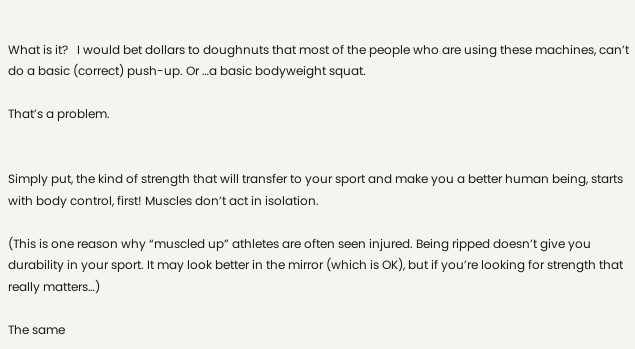What is it?   I would bet dollars to doughnuts that most of the people who are using these machines, can’t do a basic (correct) push-up. Or …a basic bodyweight squat.

That’s a problem.


Simply put, the kind of strength that will transfer to your sport and make you a better human being, starts with body control, first! Muscles don’t act in isolation.

(This is one reason why “muscled up” athletes are often seen injured. Being ripped doesn’t give you durability in your sport. It may look better in the mirror (which is OK), but if you’re looking for strength that really matters…)

The same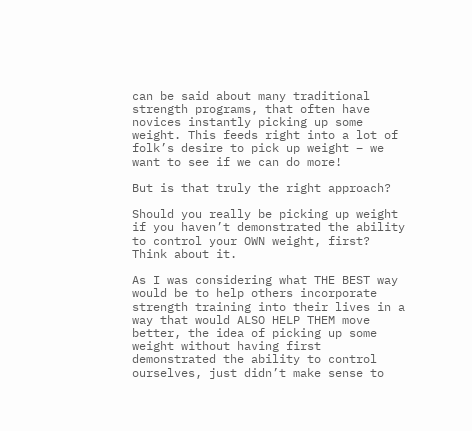can be said about many traditional strength programs, that often have novices instantly picking up some weight. This feeds right into a lot of folk’s desire to pick up weight – we want to see if we can do more!

But is that truly the right approach?

Should you really be picking up weight if you haven’t demonstrated the ability to control your OWN weight, first? Think about it.

As I was considering what THE BEST way would be to help others incorporate strength training into their lives in a way that would ALSO HELP THEM move better, the idea of picking up some weight without having first demonstrated the ability to control ourselves, just didn’t make sense to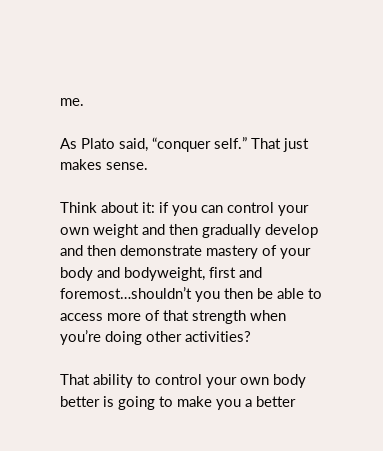me.

As Plato said, “conquer self.” That just makes sense.

Think about it: if you can control your own weight and then gradually develop and then demonstrate mastery of your body and bodyweight, first and foremost…shouldn’t you then be able to access more of that strength when you’re doing other activities?

That ability to control your own body better is going to make you a better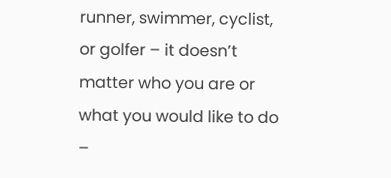runner, swimmer, cyclist, or golfer – it doesn’t matter who you are or what you would like to do –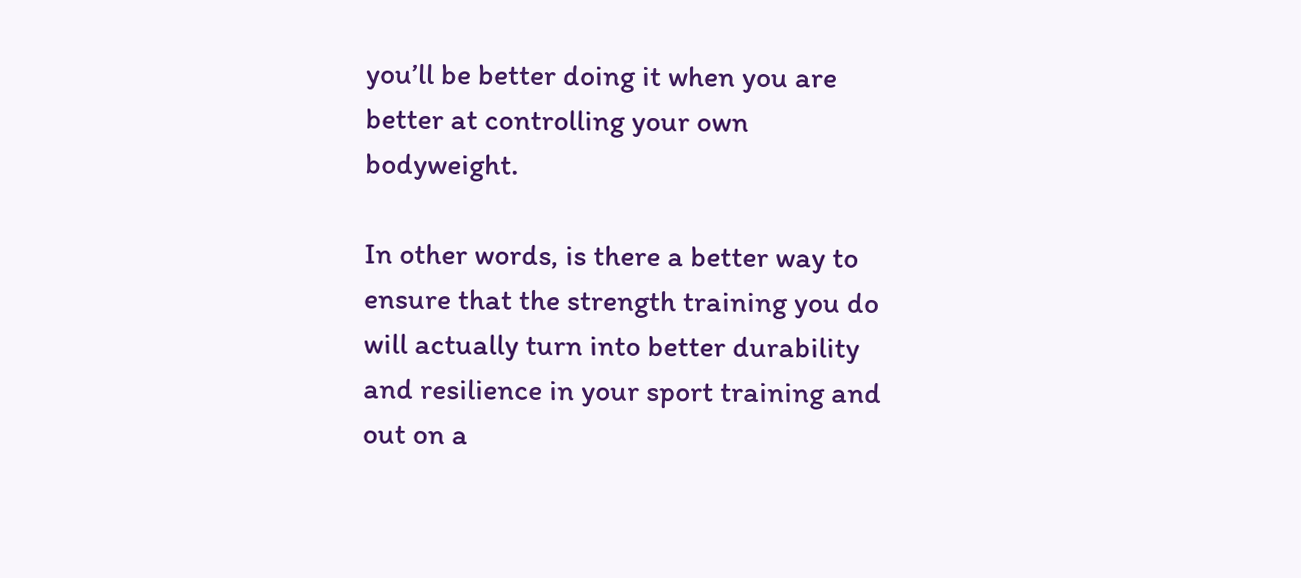you’ll be better doing it when you are better at controlling your own bodyweight.

In other words, is there a better way to ensure that the strength training you do will actually turn into better durability and resilience in your sport training and out on a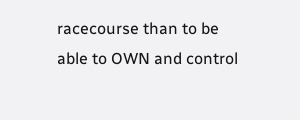racecourse than to be able to OWN and control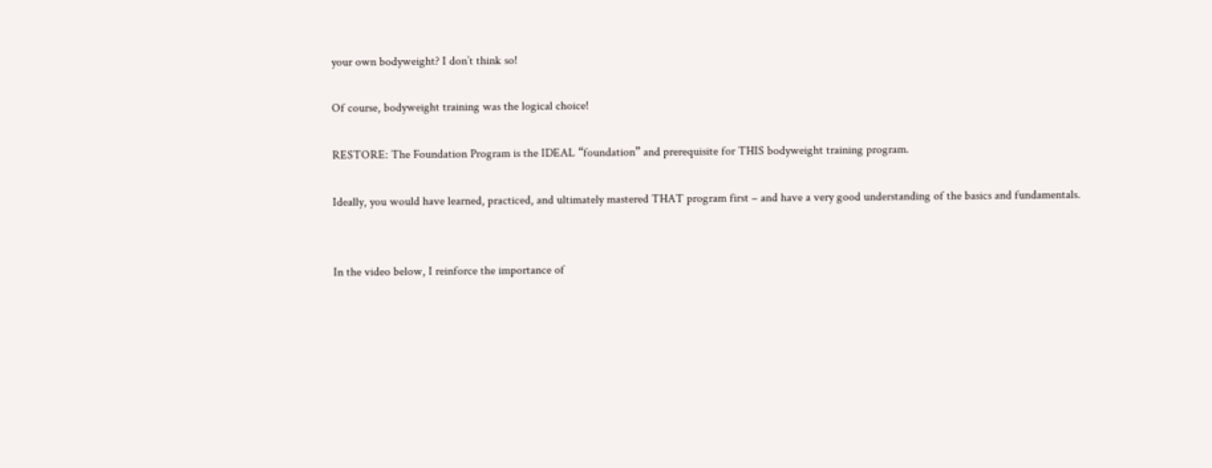your own bodyweight? I don’t think so!

Of course, bodyweight training was the logical choice!

RESTORE: The Foundation Program is the IDEAL “foundation” and prerequisite for THIS bodyweight training program.

Ideally, you would have learned, practiced, and ultimately mastered THAT program first – and have a very good understanding of the basics and fundamentals.


In the video below, I reinforce the importance of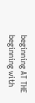beginning AT THE beginning with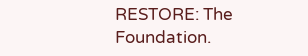RESTORE: The Foundation.